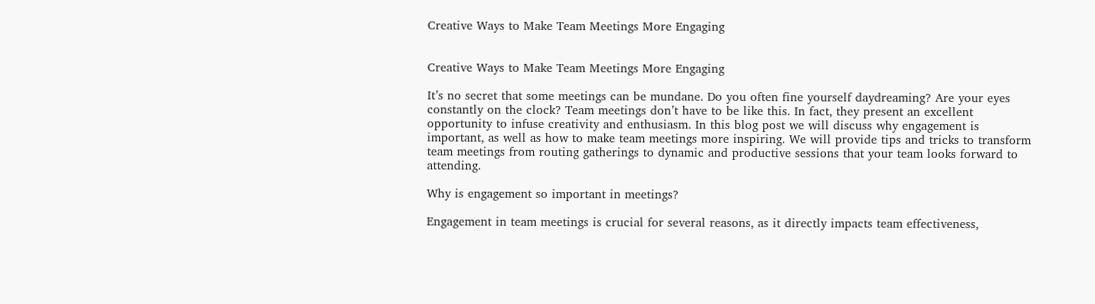Creative Ways to Make Team Meetings More Engaging


Creative Ways to Make Team Meetings More Engaging

It’s no secret that some meetings can be mundane. Do you often fine yourself daydreaming? Are your eyes constantly on the clock? Team meetings don’t have to be like this. In fact, they present an excellent opportunity to infuse creativity and enthusiasm. In this blog post we will discuss why engagement is important, as well as how to make team meetings more inspiring. We will provide tips and tricks to transform team meetings from routing gatherings to dynamic and productive sessions that your team looks forward to attending.

Why is engagement so important in meetings?

Engagement in team meetings is crucial for several reasons, as it directly impacts team effectiveness,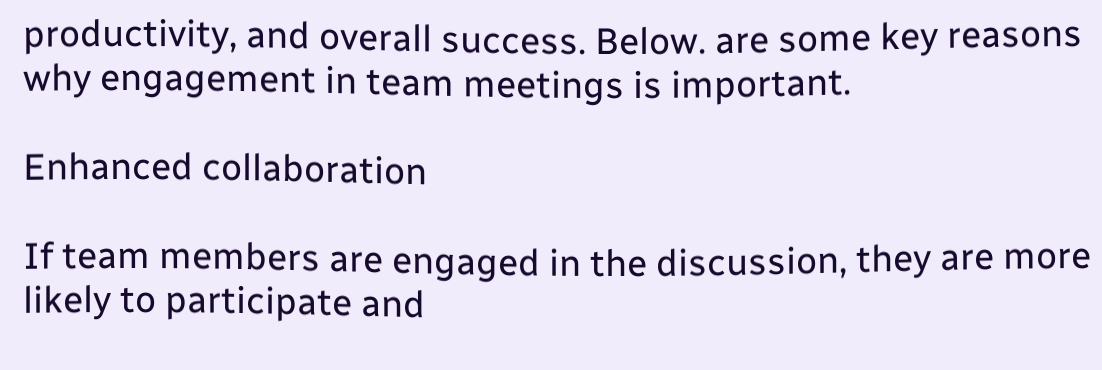productivity, and overall success. Below. are some key reasons why engagement in team meetings is important.

Enhanced collaboration

If team members are engaged in the discussion, they are more likely to participate and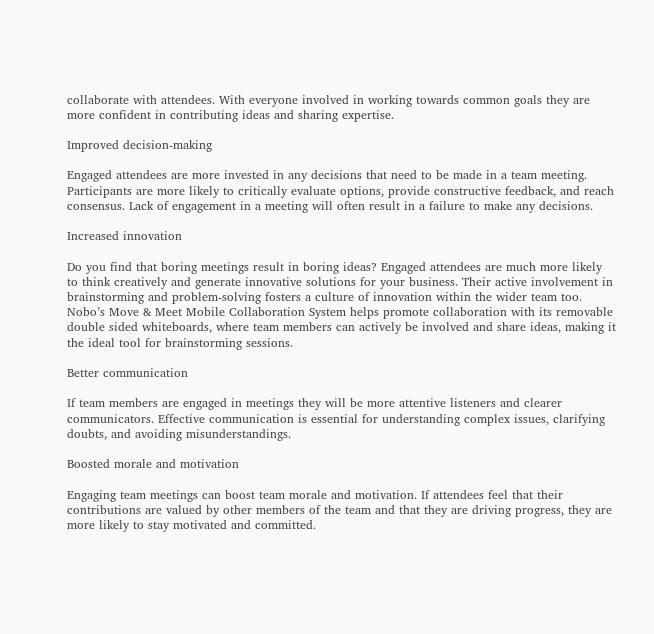collaborate with attendees. With everyone involved in working towards common goals they are more confident in contributing ideas and sharing expertise.

Improved decision-making

Engaged attendees are more invested in any decisions that need to be made in a team meeting. Participants are more likely to critically evaluate options, provide constructive feedback, and reach consensus. Lack of engagement in a meeting will often result in a failure to make any decisions.

Increased innovation

Do you find that boring meetings result in boring ideas? Engaged attendees are much more likely to think creatively and generate innovative solutions for your business. Their active involvement in brainstorming and problem-solving fosters a culture of innovation within the wider team too. Nobo’s Move & Meet Mobile Collaboration System helps promote collaboration with its removable double sided whiteboards, where team members can actively be involved and share ideas, making it the ideal tool for brainstorming sessions.

Better communication

If team members are engaged in meetings they will be more attentive listeners and clearer communicators. Effective communication is essential for understanding complex issues, clarifying doubts, and avoiding misunderstandings.

Boosted morale and motivation

Engaging team meetings can boost team morale and motivation. If attendees feel that their contributions are valued by other members of the team and that they are driving progress, they are more likely to stay motivated and committed.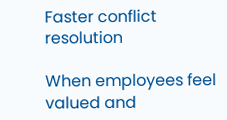Faster conflict resolution

When employees feel valued and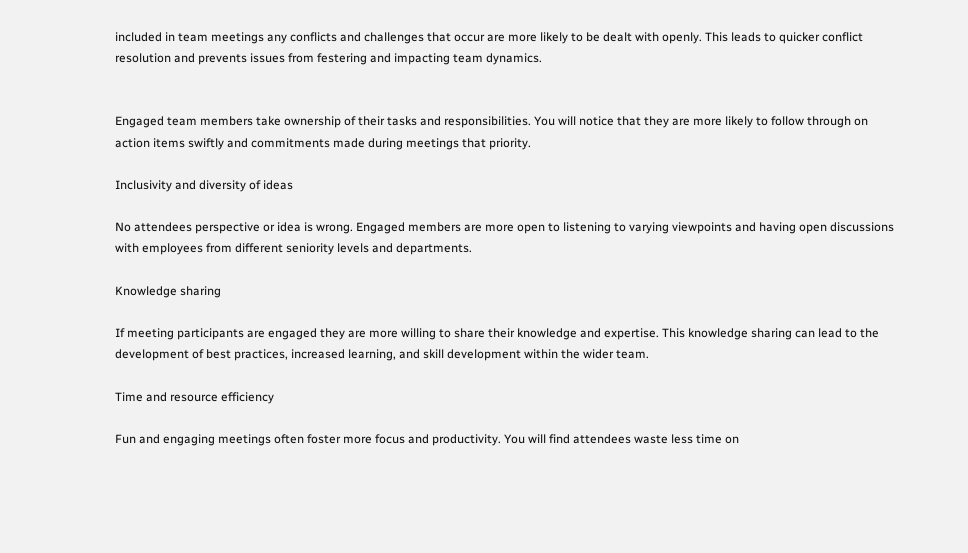included in team meetings any conflicts and challenges that occur are more likely to be dealt with openly. This leads to quicker conflict resolution and prevents issues from festering and impacting team dynamics.


Engaged team members take ownership of their tasks and responsibilities. You will notice that they are more likely to follow through on action items swiftly and commitments made during meetings that priority.

Inclusivity and diversity of ideas

No attendees perspective or idea is wrong. Engaged members are more open to listening to varying viewpoints and having open discussions with employees from different seniority levels and departments.

Knowledge sharing

If meeting participants are engaged they are more willing to share their knowledge and expertise. This knowledge sharing can lead to the development of best practices, increased learning, and skill development within the wider team.

Time and resource efficiency

Fun and engaging meetings often foster more focus and productivity. You will find attendees waste less time on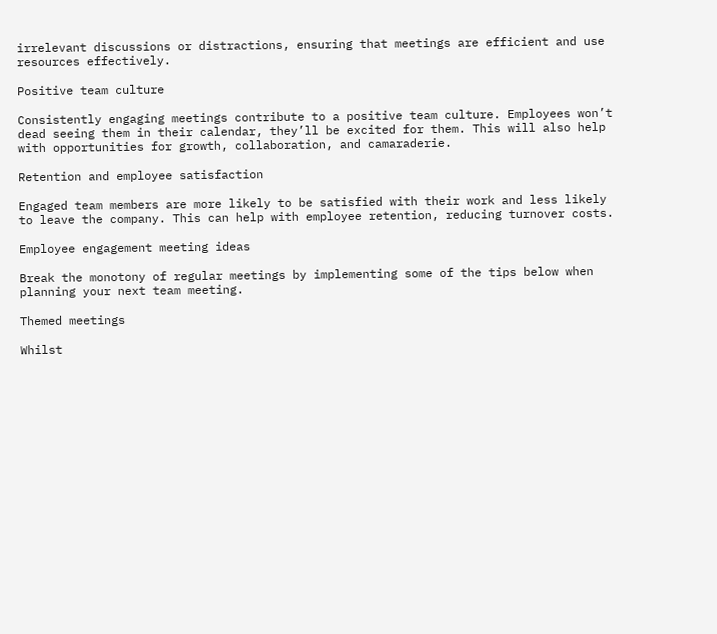irrelevant discussions or distractions, ensuring that meetings are efficient and use resources effectively.

Positive team culture

Consistently engaging meetings contribute to a positive team culture. Employees won’t dead seeing them in their calendar, they’ll be excited for them. This will also help with opportunities for growth, collaboration, and camaraderie.

Retention and employee satisfaction

Engaged team members are more likely to be satisfied with their work and less likely to leave the company. This can help with employee retention, reducing turnover costs.

Employee engagement meeting ideas

Break the monotony of regular meetings by implementing some of the tips below when planning your next team meeting.

Themed meetings

Whilst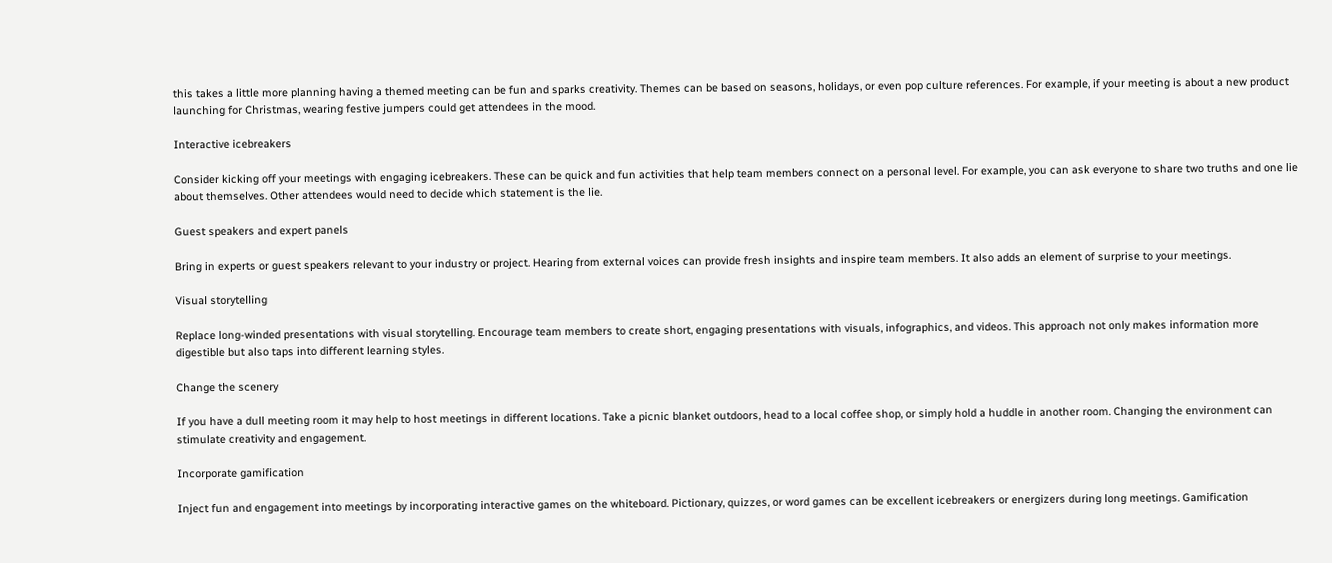this takes a little more planning having a themed meeting can be fun and sparks creativity. Themes can be based on seasons, holidays, or even pop culture references. For example, if your meeting is about a new product launching for Christmas, wearing festive jumpers could get attendees in the mood.

Interactive icebreakers

Consider kicking off your meetings with engaging icebreakers. These can be quick and fun activities that help team members connect on a personal level. For example, you can ask everyone to share two truths and one lie about themselves. Other attendees would need to decide which statement is the lie.

Guest speakers and expert panels

Bring in experts or guest speakers relevant to your industry or project. Hearing from external voices can provide fresh insights and inspire team members. It also adds an element of surprise to your meetings.

Visual storytelling

Replace long-winded presentations with visual storytelling. Encourage team members to create short, engaging presentations with visuals, infographics, and videos. This approach not only makes information more digestible but also taps into different learning styles.

Change the scenery

If you have a dull meeting room it may help to host meetings in different locations. Take a picnic blanket outdoors, head to a local coffee shop, or simply hold a huddle in another room. Changing the environment can stimulate creativity and engagement.

Incorporate gamification

Inject fun and engagement into meetings by incorporating interactive games on the whiteboard. Pictionary, quizzes, or word games can be excellent icebreakers or energizers during long meetings. Gamification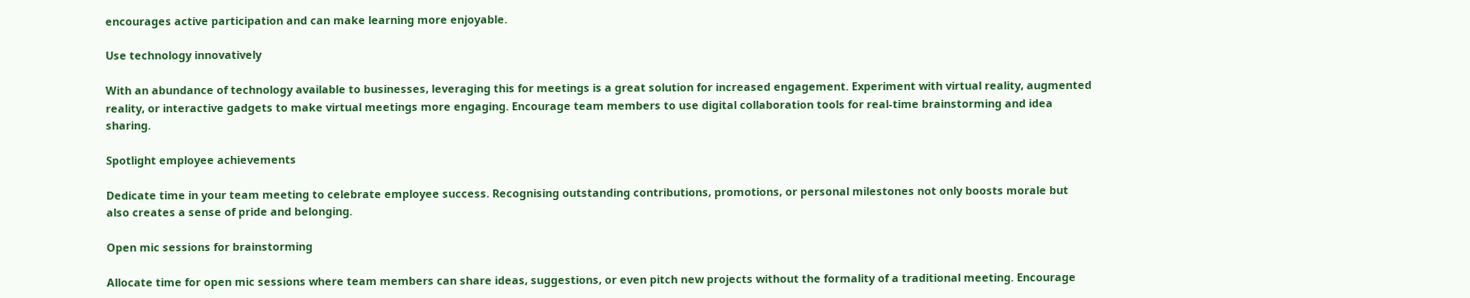encourages active participation and can make learning more enjoyable.

Use technology innovatively

With an abundance of technology available to businesses, leveraging this for meetings is a great solution for increased engagement. Experiment with virtual reality, augmented reality, or interactive gadgets to make virtual meetings more engaging. Encourage team members to use digital collaboration tools for real-time brainstorming and idea sharing.

Spotlight employee achievements

Dedicate time in your team meeting to celebrate employee success. Recognising outstanding contributions, promotions, or personal milestones not only boosts morale but also creates a sense of pride and belonging.

Open mic sessions for brainstorming

Allocate time for open mic sessions where team members can share ideas, suggestions, or even pitch new projects without the formality of a traditional meeting. Encourage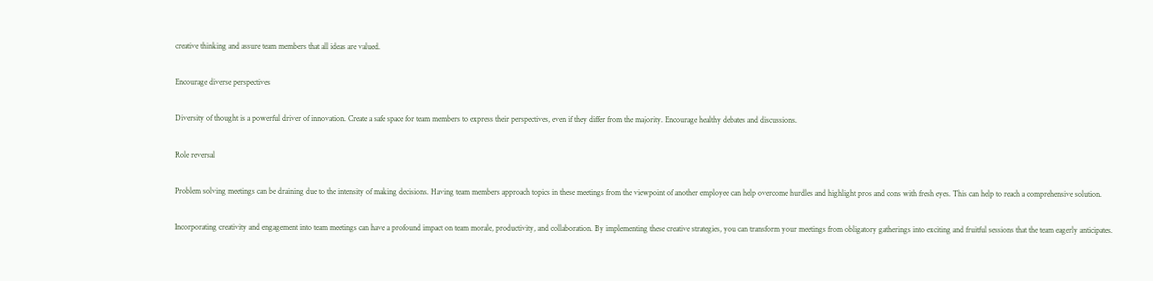creative thinking and assure team members that all ideas are valued.

Encourage diverse perspectives

Diversity of thought is a powerful driver of innovation. Create a safe space for team members to express their perspectives, even if they differ from the majority. Encourage healthy debates and discussions.

Role reversal

Problem solving meetings can be draining due to the intensity of making decisions. Having team members approach topics in these meetings from the viewpoint of another employee can help overcome hurdles and highlight pros and cons with fresh eyes. This can help to reach a comprehensive solution.

Incorporating creativity and engagement into team meetings can have a profound impact on team morale, productivity, and collaboration. By implementing these creative strategies, you can transform your meetings from obligatory gatherings into exciting and fruitful sessions that the team eagerly anticipates.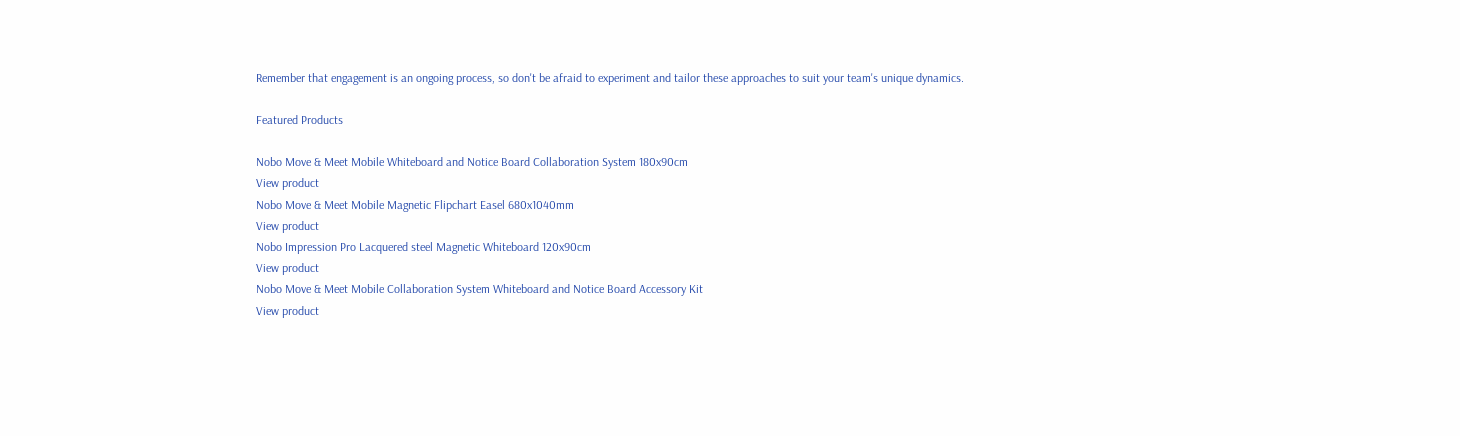Remember that engagement is an ongoing process, so don't be afraid to experiment and tailor these approaches to suit your team's unique dynamics.

Featured Products

Nobo Move & Meet Mobile Whiteboard and Notice Board Collaboration System 180x90cm
View product
Nobo Move & Meet Mobile Magnetic Flipchart Easel 680x1040mm
View product
Nobo Impression Pro Lacquered steel Magnetic Whiteboard 120x90cm
View product
Nobo Move & Meet Mobile Collaboration System Whiteboard and Notice Board Accessory Kit
View product